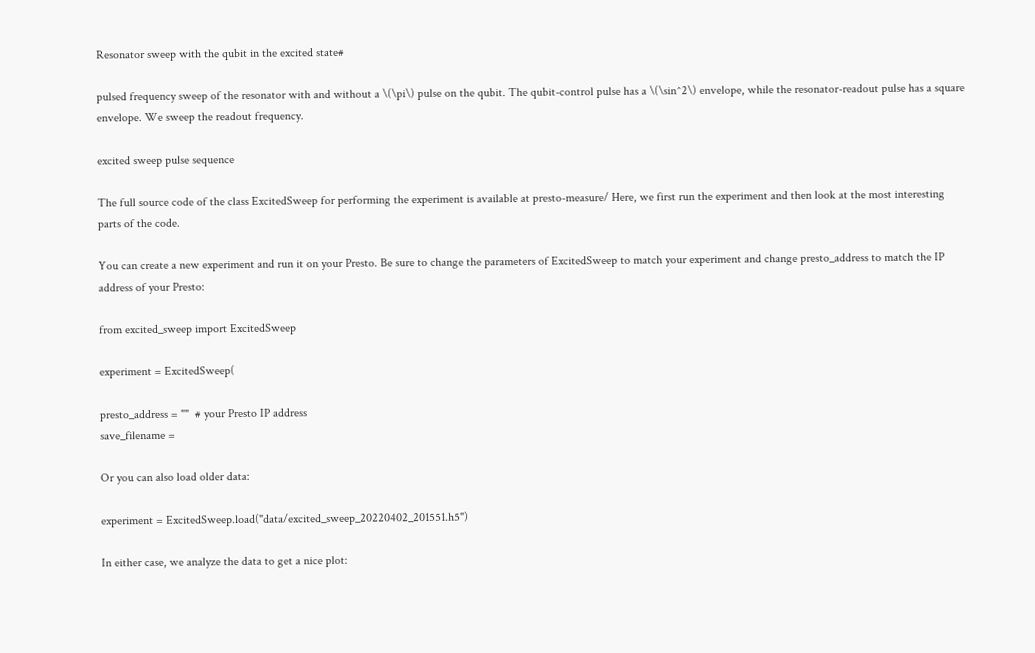Resonator sweep with the qubit in the excited state#

pulsed frequency sweep of the resonator with and without a \(\pi\) pulse on the qubit. The qubit-control pulse has a \(\sin^2\) envelope, while the resonator-readout pulse has a square envelope. We sweep the readout frequency.

excited sweep pulse sequence

The full source code of the class ExcitedSweep for performing the experiment is available at presto-measure/ Here, we first run the experiment and then look at the most interesting parts of the code.

You can create a new experiment and run it on your Presto. Be sure to change the parameters of ExcitedSweep to match your experiment and change presto_address to match the IP address of your Presto:

from excited_sweep import ExcitedSweep

experiment = ExcitedSweep(

presto_address = ""  # your Presto IP address
save_filename =

Or you can also load older data:

experiment = ExcitedSweep.load("data/excited_sweep_20220402_201551.h5")

In either case, we analyze the data to get a nice plot: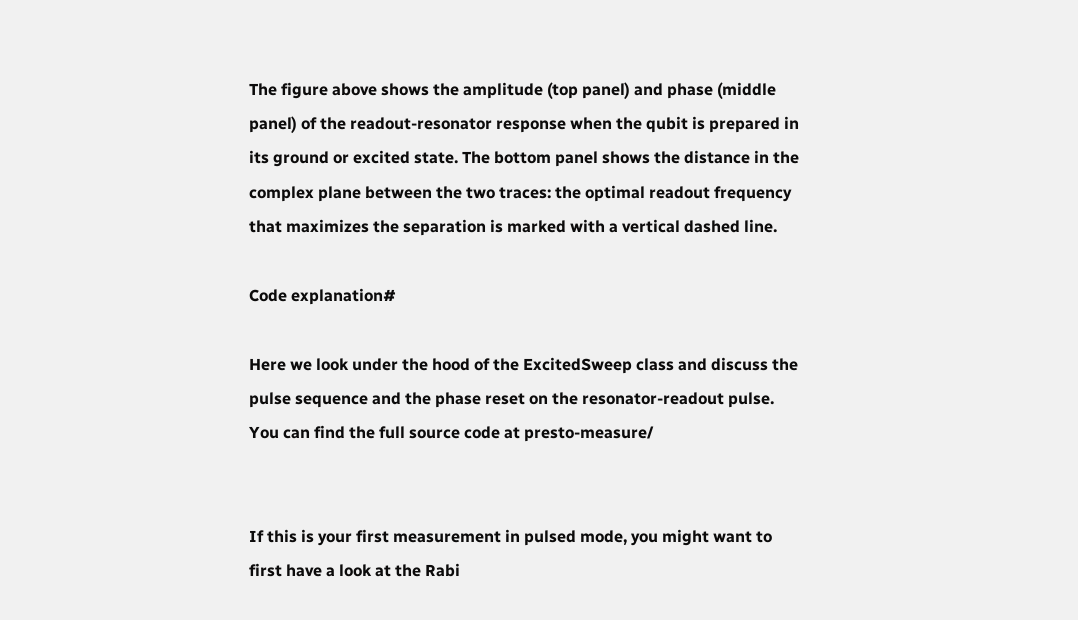The figure above shows the amplitude (top panel) and phase (middle panel) of the readout-resonator response when the qubit is prepared in its ground or excited state. The bottom panel shows the distance in the complex plane between the two traces: the optimal readout frequency that maximizes the separation is marked with a vertical dashed line.

Code explanation#

Here we look under the hood of the ExcitedSweep class and discuss the pulse sequence and the phase reset on the resonator-readout pulse. You can find the full source code at presto-measure/


If this is your first measurement in pulsed mode, you might want to first have a look at the Rabi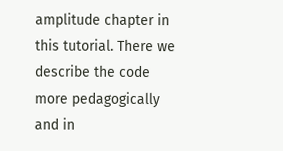amplitude chapter in this tutorial. There we describe the code more pedagogically and in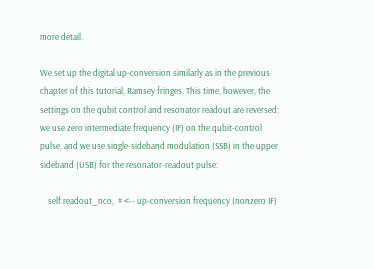more detail.

We set up the digital up-conversion similarly as in the previous chapter of this tutorial, Ramsey fringes. This time, however, the settings on the qubit control and resonator readout are reversed: we use zero intermediate frequency (IF) on the qubit-control pulse, and we use single-sideband modulation (SSB) in the upper sideband (USB) for the resonator-readout pulse:

    self.readout_nco,  # <-- up-conversion frequency (nonzero IF)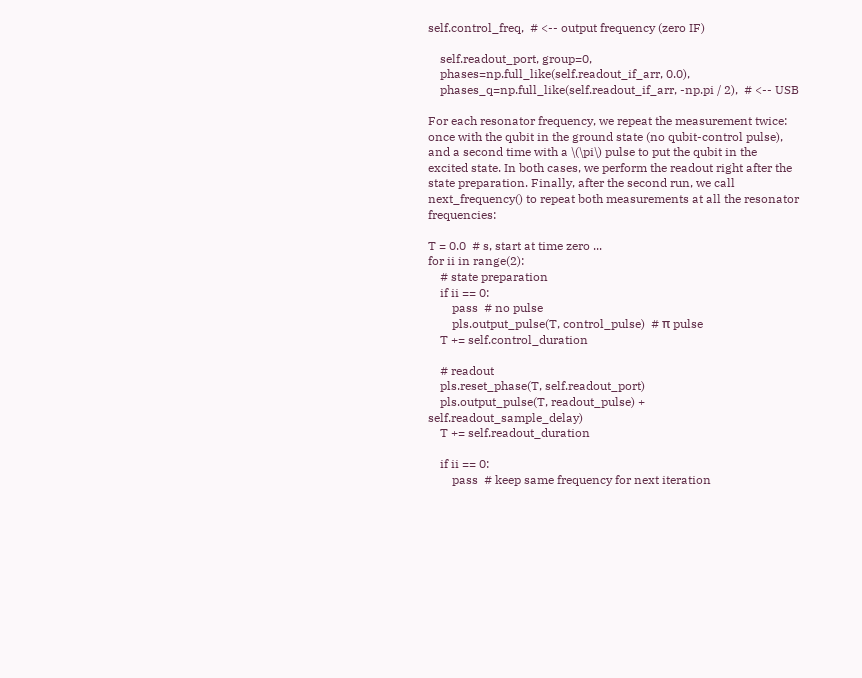self.control_freq,  # <-- output frequency (zero IF)

    self.readout_port, group=0,
    phases=np.full_like(self.readout_if_arr, 0.0),
    phases_q=np.full_like(self.readout_if_arr, -np.pi / 2),  # <-- USB

For each resonator frequency, we repeat the measurement twice: once with the qubit in the ground state (no qubit-control pulse), and a second time with a \(\pi\) pulse to put the qubit in the excited state. In both cases, we perform the readout right after the state preparation. Finally, after the second run, we call next_frequency() to repeat both measurements at all the resonator frequencies:

T = 0.0  # s, start at time zero ...
for ii in range(2):
    # state preparation
    if ii == 0:
        pass  # no pulse
        pls.output_pulse(T, control_pulse)  # π pulse
    T += self.control_duration

    # readout
    pls.reset_phase(T, self.readout_port)
    pls.output_pulse(T, readout_pulse) + self.readout_sample_delay)
    T += self.readout_duration

    if ii == 0:
        pass  # keep same frequency for next iteration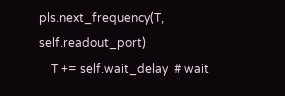pls.next_frequency(T, self.readout_port)
    T += self.wait_delay  # wait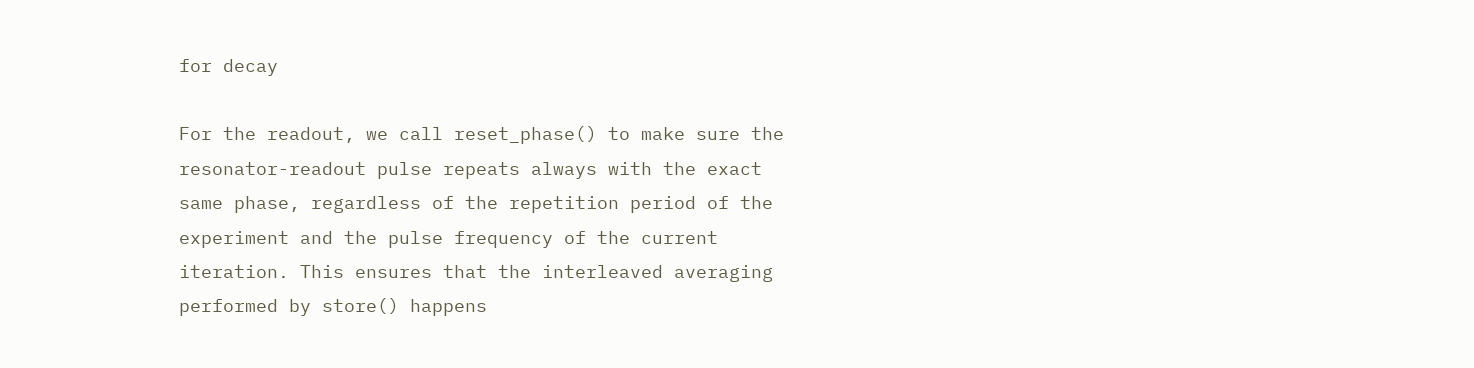for decay

For the readout, we call reset_phase() to make sure the resonator-readout pulse repeats always with the exact same phase, regardless of the repetition period of the experiment and the pulse frequency of the current iteration. This ensures that the interleaved averaging performed by store() happens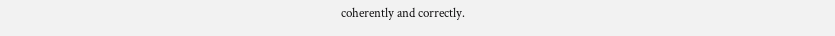coherently and correctly.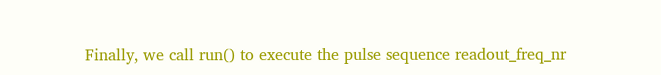Finally, we call run() to execute the pulse sequence readout_freq_nr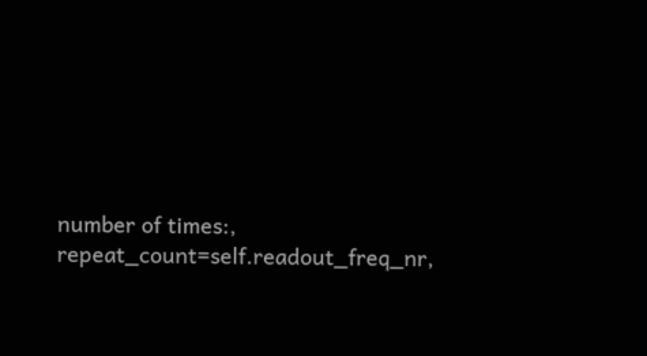number of times:, repeat_count=self.readout_freq_nr,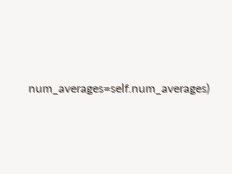num_averages=self.num_averages)